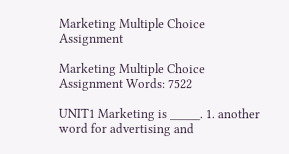Marketing Multiple Choice Assignment

Marketing Multiple Choice Assignment Words: 7522

UNIT1 Marketing is _____. 1. another word for advertising and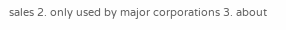sales 2. only used by major corporations 3. about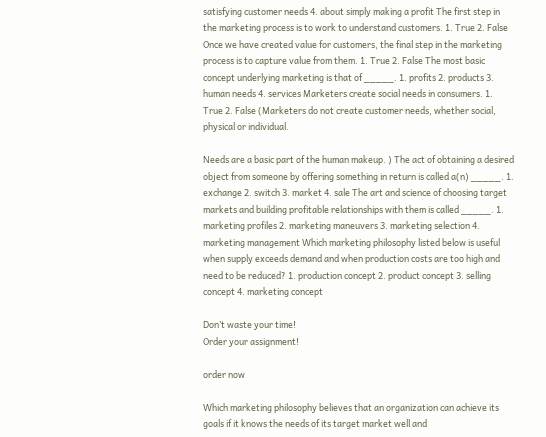satisfying customer needs 4. about simply making a profit The first step in the marketing process is to work to understand customers. 1. True 2. False Once we have created value for customers, the final step in the marketing process is to capture value from them. 1. True 2. False The most basic concept underlying marketing is that of _____. 1. profits 2. products 3. human needs 4. services Marketers create social needs in consumers. 1. True 2. False (Marketers do not create customer needs, whether social, physical or individual.

Needs are a basic part of the human makeup. ) The act of obtaining a desired object from someone by offering something in return is called a(n) _____. 1. exchange 2. switch 3. market 4. sale The art and science of choosing target markets and building profitable relationships with them is called _____. 1. marketing profiles 2. marketing maneuvers 3. marketing selection 4. marketing management Which marketing philosophy listed below is useful when supply exceeds demand and when production costs are too high and need to be reduced? 1. production concept 2. product concept 3. selling concept 4. marketing concept

Don’t waste your time!
Order your assignment!

order now

Which marketing philosophy believes that an organization can achieve its goals if it knows the needs of its target market well and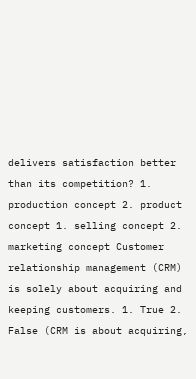delivers satisfaction better than its competition? 1. production concept 2. product concept 1. selling concept 2. marketing concept Customer relationship management (CRM) is solely about acquiring and keeping customers. 1. True 2. False (CRM is about acquiring,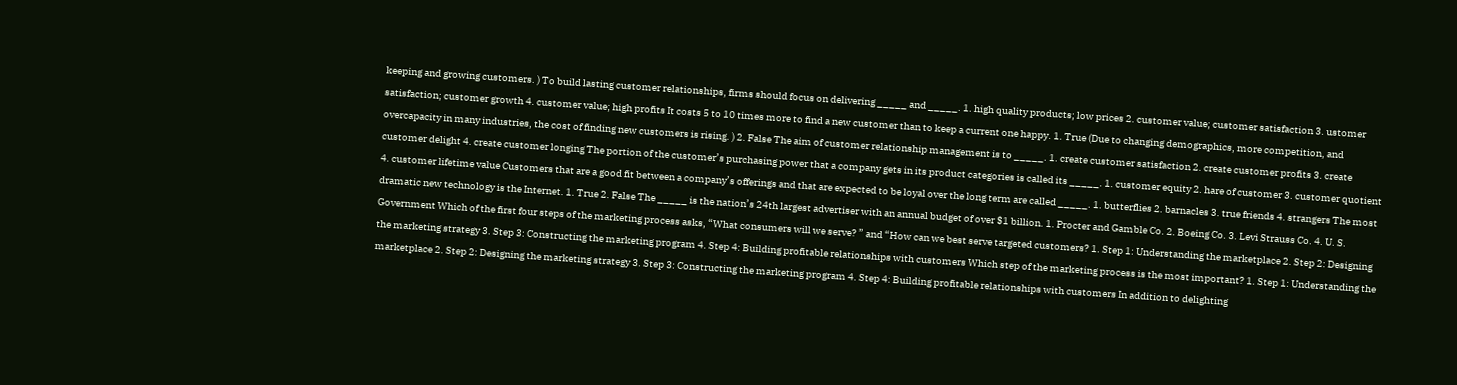keeping and growing customers. ) To build lasting customer relationships, firms should focus on delivering _____ and _____. 1. high quality products; low prices 2. customer value; customer satisfaction 3. ustomer satisfaction; customer growth 4. customer value; high profits It costs 5 to 10 times more to find a new customer than to keep a current one happy. 1. True (Due to changing demographics, more competition, and overcapacity in many industries, the cost of finding new customers is rising. ) 2. False The aim of customer relationship management is to _____. 1. create customer satisfaction 2. create customer profits 3. create customer delight 4. create customer longing The portion of the customer’s purchasing power that a company gets in its product categories is called its _____. 1. customer equity 2. hare of customer 3. customer quotient 4. customer lifetime value Customers that are a good fit between a company’s offerings and that are expected to be loyal over the long term are called _____. 1. butterflies 2. barnacles 3. true friends 4. strangers The most dramatic new technology is the Internet. 1. True 2. False The _____ is the nation’s 24th largest advertiser with an annual budget of over $1 billion. 1. Procter and Gamble Co. 2. Boeing Co. 3. Levi Strauss Co. 4. U. S. Government Which of the first four steps of the marketing process asks, “What consumers will we serve? ” and “How can we best serve targeted customers? 1. Step 1: Understanding the marketplace 2. Step 2: Designing the marketing strategy 3. Step 3: Constructing the marketing program 4. Step 4: Building profitable relationships with customers Which step of the marketing process is the most important? 1. Step 1: Understanding the marketplace 2. Step 2: Designing the marketing strategy 3. Step 3: Constructing the marketing program 4. Step 4: Building profitable relationships with customers In addition to delighting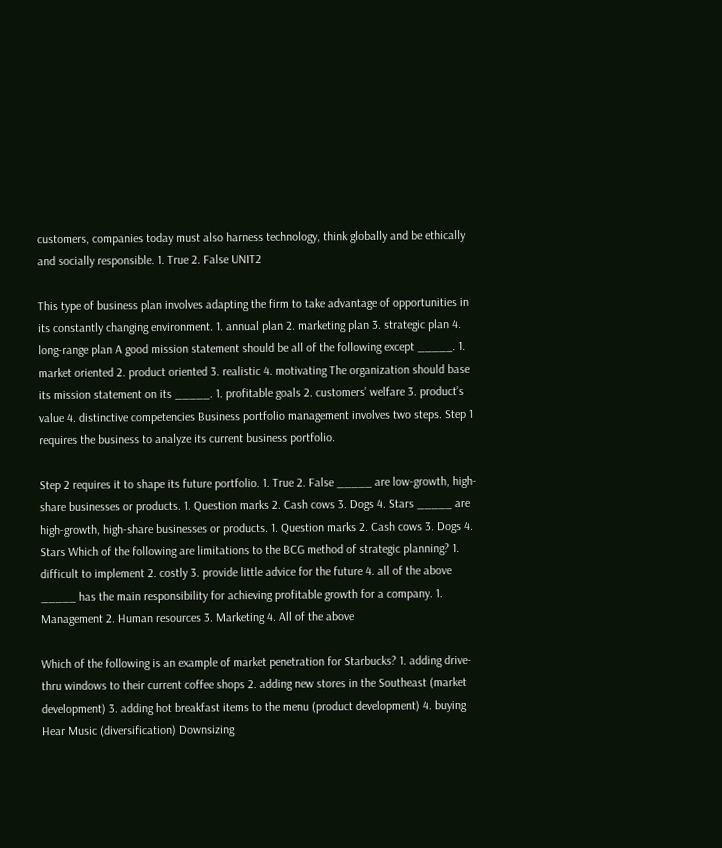customers, companies today must also harness technology, think globally and be ethically and socially responsible. 1. True 2. False UNIT2

This type of business plan involves adapting the firm to take advantage of opportunities in its constantly changing environment. 1. annual plan 2. marketing plan 3. strategic plan 4. long-range plan A good mission statement should be all of the following except _____. 1. market oriented 2. product oriented 3. realistic 4. motivating The organization should base its mission statement on its _____. 1. profitable goals 2. customers’ welfare 3. product’s value 4. distinctive competencies Business portfolio management involves two steps. Step 1 requires the business to analyze its current business portfolio.

Step 2 requires it to shape its future portfolio. 1. True 2. False _____ are low-growth, high-share businesses or products. 1. Question marks 2. Cash cows 3. Dogs 4. Stars _____ are high-growth, high-share businesses or products. 1. Question marks 2. Cash cows 3. Dogs 4. Stars Which of the following are limitations to the BCG method of strategic planning? 1. difficult to implement 2. costly 3. provide little advice for the future 4. all of the above _____ has the main responsibility for achieving profitable growth for a company. 1. Management 2. Human resources 3. Marketing 4. All of the above

Which of the following is an example of market penetration for Starbucks? 1. adding drive-thru windows to their current coffee shops 2. adding new stores in the Southeast (market development) 3. adding hot breakfast items to the menu (product development) 4. buying Hear Music (diversification) Downsizing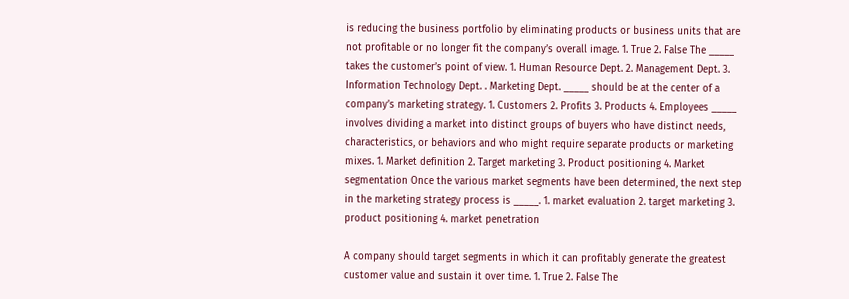is reducing the business portfolio by eliminating products or business units that are not profitable or no longer fit the company’s overall image. 1. True 2. False The _____ takes the customer’s point of view. 1. Human Resource Dept. 2. Management Dept. 3. Information Technology Dept. . Marketing Dept. _____ should be at the center of a company’s marketing strategy. 1. Customers 2. Profits 3. Products 4. Employees _____ involves dividing a market into distinct groups of buyers who have distinct needs, characteristics, or behaviors and who might require separate products or marketing mixes. 1. Market definition 2. Target marketing 3. Product positioning 4. Market segmentation Once the various market segments have been determined, the next step in the marketing strategy process is _____. 1. market evaluation 2. target marketing 3. product positioning 4. market penetration

A company should target segments in which it can profitably generate the greatest customer value and sustain it over time. 1. True 2. False The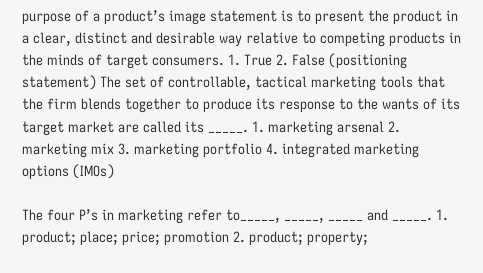purpose of a product’s image statement is to present the product in a clear, distinct and desirable way relative to competing products in the minds of target consumers. 1. True 2. False (positioning statement) The set of controllable, tactical marketing tools that the firm blends together to produce its response to the wants of its target market are called its _____. 1. marketing arsenal 2. marketing mix 3. marketing portfolio 4. integrated marketing options (IMOs)

The four P’s in marketing refer to_____, _____, _____ and _____. 1. product; place; price; promotion 2. product; property;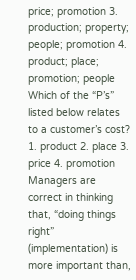price; promotion 3. production; property; people; promotion 4. product; place; promotion; people Which of the “P’s” listed below relates to a customer’s cost? 1. product 2. place 3. price 4. promotion Managers are correct in thinking that, “doing things right” (implementation) is more important than,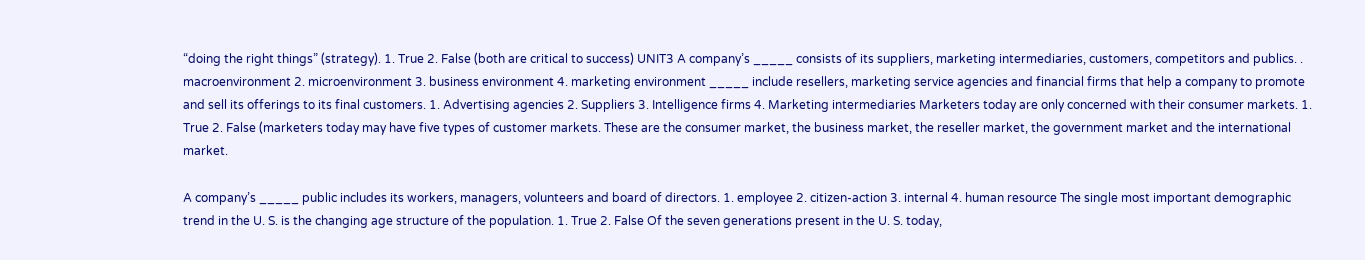“doing the right things” (strategy). 1. True 2. False (both are critical to success) UNIT3 A company’s _____ consists of its suppliers, marketing intermediaries, customers, competitors and publics. . macroenvironment 2. microenvironment 3. business environment 4. marketing environment _____ include resellers, marketing service agencies and financial firms that help a company to promote and sell its offerings to its final customers. 1. Advertising agencies 2. Suppliers 3. Intelligence firms 4. Marketing intermediaries Marketers today are only concerned with their consumer markets. 1. True 2. False (marketers today may have five types of customer markets. These are the consumer market, the business market, the reseller market, the government market and the international market.

A company’s _____ public includes its workers, managers, volunteers and board of directors. 1. employee 2. citizen-action 3. internal 4. human resource The single most important demographic trend in the U. S. is the changing age structure of the population. 1. True 2. False Of the seven generations present in the U. S. today,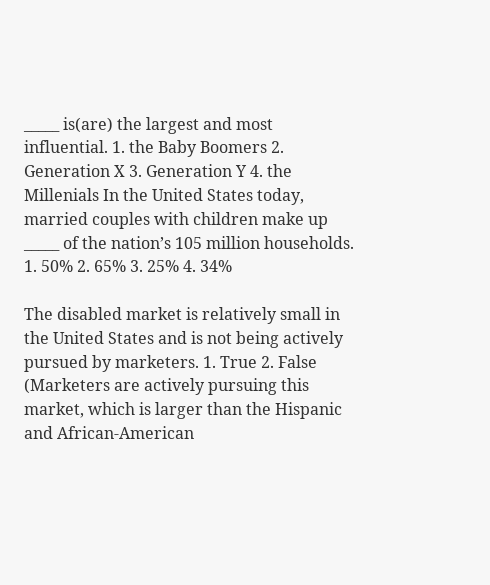_____ is(are) the largest and most influential. 1. the Baby Boomers 2. Generation X 3. Generation Y 4. the Millenials In the United States today, married couples with children make up _____ of the nation’s 105 million households. 1. 50% 2. 65% 3. 25% 4. 34%

The disabled market is relatively small in the United States and is not being actively pursued by marketers. 1. True 2. False (Marketers are actively pursuing this market, which is larger than the Hispanic and African-American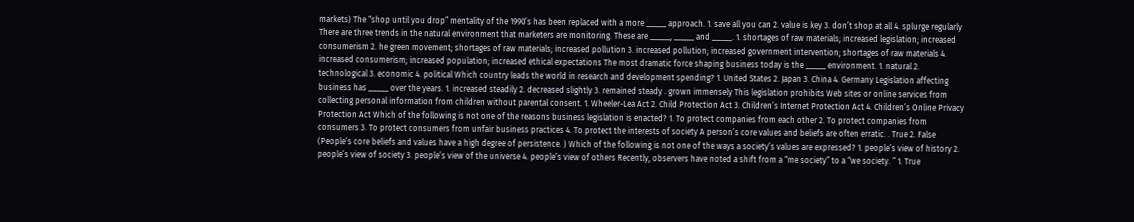markets) The “shop until you drop” mentality of the 1990’s has been replaced with a more _____ approach. 1. save all you can 2. value is key 3. don’t shop at all 4. splurge regularly There are three trends in the natural environment that marketers are monitoring. These are _____, _____ and _____. 1. shortages of raw materials; increased legislation; increased consumerism 2. he green movement; shortages of raw materials; increased pollution 3. increased pollution; increased government intervention; shortages of raw materials 4. increased consumerism; increased population; increased ethical expectations The most dramatic force shaping business today is the _____ environment. 1. natural 2. technological 3. economic 4. political Which country leads the world in research and development spending? 1. United States 2. Japan 3. China 4. Germany Legislation affecting business has _____ over the years. 1. increased steadily 2. decreased slightly 3. remained steady . grown immensely This legislation prohibits Web sites or online services from collecting personal information from children without parental consent. 1. Wheeler-Lea Act 2. Child Protection Act 3. Children’s Internet Protection Act 4. Children’s Online Privacy Protection Act Which of the following is not one of the reasons business legislation is enacted? 1. To protect companies from each other 2. To protect companies from consumers 3. To protect consumers from unfair business practices 4. To protect the interests of society A person’s core values and beliefs are often erratic. . True 2. False (People’s core beliefs and values have a high degree of persistence. ) Which of the following is not one of the ways a society’s values are expressed? 1. people’s view of history 2. people’s view of society 3. people’s view of the universe 4. people’s view of others Recently, observers have noted a shift from a “me society” to a “we society. ” 1. True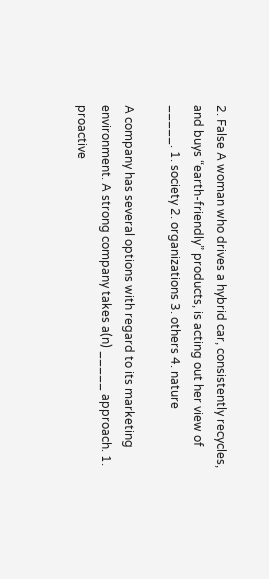2. False A woman who drives a hybrid car, consistently recycles, and buys “earth-friendly” products, is acting out her view of _____. 1. society 2. organizations 3. others 4. nature

A company has several options with regard to its marketing environment. A strong company takes a(n) _____ approach. 1. proactive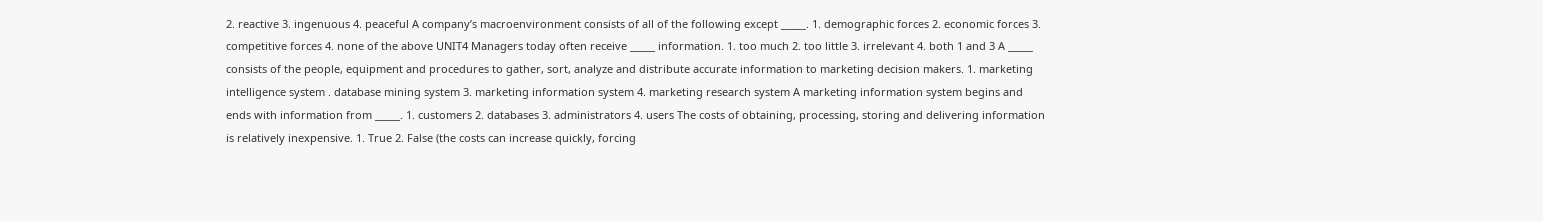2. reactive 3. ingenuous 4. peaceful A company’s macroenvironment consists of all of the following except _____. 1. demographic forces 2. economic forces 3. competitive forces 4. none of the above UNIT4 Managers today often receive _____ information. 1. too much 2. too little 3. irrelevant 4. both 1 and 3 A _____ consists of the people, equipment and procedures to gather, sort, analyze and distribute accurate information to marketing decision makers. 1. marketing intelligence system . database mining system 3. marketing information system 4. marketing research system A marketing information system begins and ends with information from _____. 1. customers 2. databases 3. administrators 4. users The costs of obtaining, processing, storing and delivering information is relatively inexpensive. 1. True 2. False (the costs can increase quickly, forcing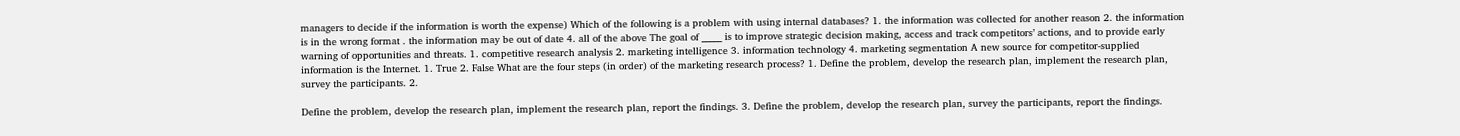managers to decide if the information is worth the expense) Which of the following is a problem with using internal databases? 1. the information was collected for another reason 2. the information is in the wrong format . the information may be out of date 4. all of the above The goal of _____ is to improve strategic decision making, access and track competitors’ actions, and to provide early warning of opportunities and threats. 1. competitive research analysis 2. marketing intelligence 3. information technology 4. marketing segmentation A new source for competitor-supplied information is the Internet. 1. True 2. False What are the four steps (in order) of the marketing research process? 1. Define the problem, develop the research plan, implement the research plan, survey the participants. 2.

Define the problem, develop the research plan, implement the research plan, report the findings. 3. Define the problem, develop the research plan, survey the participants, report the findings.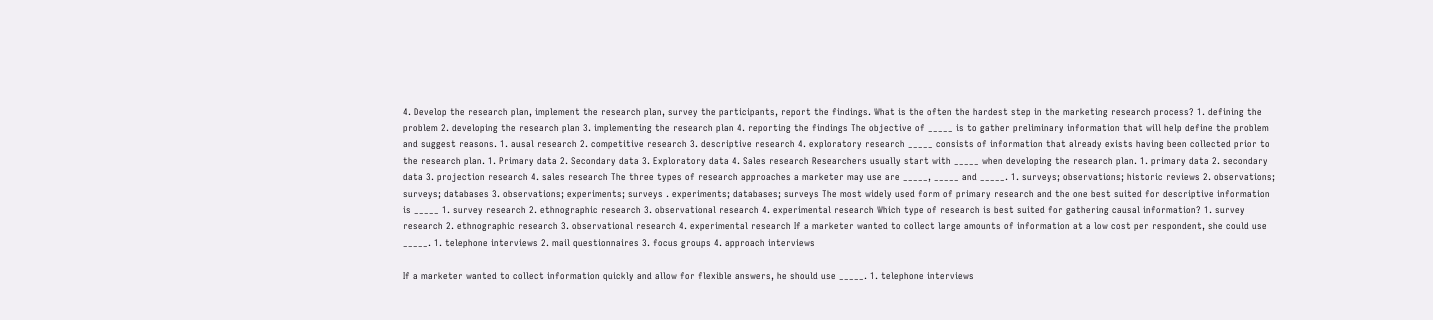4. Develop the research plan, implement the research plan, survey the participants, report the findings. What is the often the hardest step in the marketing research process? 1. defining the problem 2. developing the research plan 3. implementing the research plan 4. reporting the findings The objective of _____ is to gather preliminary information that will help define the problem and suggest reasons. 1. ausal research 2. competitive research 3. descriptive research 4. exploratory research _____ consists of information that already exists having been collected prior to the research plan. 1. Primary data 2. Secondary data 3. Exploratory data 4. Sales research Researchers usually start with _____ when developing the research plan. 1. primary data 2. secondary data 3. projection research 4. sales research The three types of research approaches a marketer may use are _____, _____ and _____. 1. surveys; observations; historic reviews 2. observations; surveys; databases 3. observations; experiments; surveys . experiments; databases; surveys The most widely used form of primary research and the one best suited for descriptive information is _____ 1. survey research 2. ethnographic research 3. observational research 4. experimental research Which type of research is best suited for gathering causal information? 1. survey research 2. ethnographic research 3. observational research 4. experimental research If a marketer wanted to collect large amounts of information at a low cost per respondent, she could use _____. 1. telephone interviews 2. mail questionnaires 3. focus groups 4. approach interviews

If a marketer wanted to collect information quickly and allow for flexible answers, he should use _____. 1. telephone interviews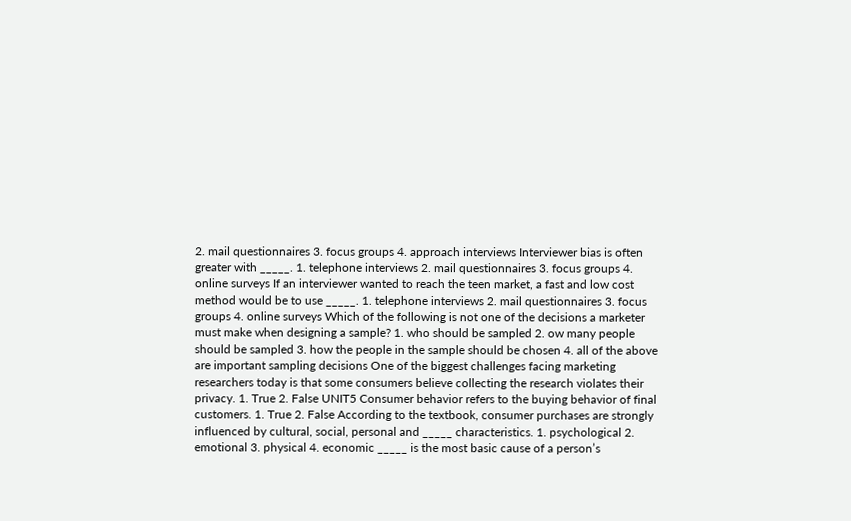2. mail questionnaires 3. focus groups 4. approach interviews Interviewer bias is often greater with _____. 1. telephone interviews 2. mail questionnaires 3. focus groups 4. online surveys If an interviewer wanted to reach the teen market, a fast and low cost method would be to use _____. 1. telephone interviews 2. mail questionnaires 3. focus groups 4. online surveys Which of the following is not one of the decisions a marketer must make when designing a sample? 1. who should be sampled 2. ow many people should be sampled 3. how the people in the sample should be chosen 4. all of the above are important sampling decisions One of the biggest challenges facing marketing researchers today is that some consumers believe collecting the research violates their privacy. 1. True 2. False UNIT5 Consumer behavior refers to the buying behavior of final customers. 1. True 2. False According to the textbook, consumer purchases are strongly influenced by cultural, social, personal and _____ characteristics. 1. psychological 2. emotional 3. physical 4. economic _____ is the most basic cause of a person’s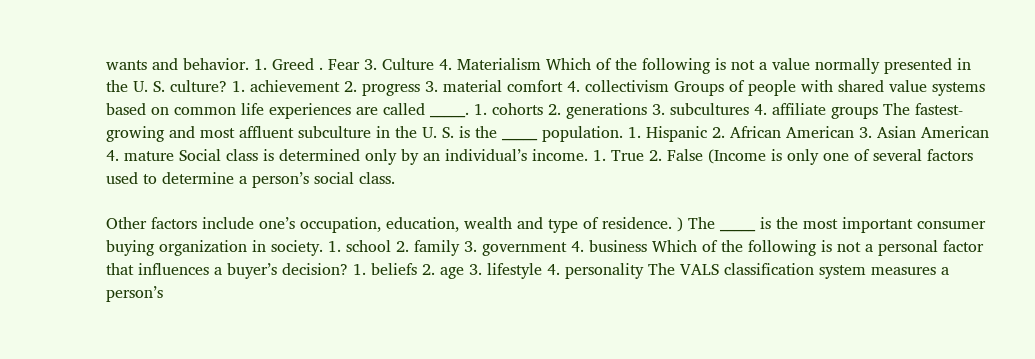wants and behavior. 1. Greed . Fear 3. Culture 4. Materialism Which of the following is not a value normally presented in the U. S. culture? 1. achievement 2. progress 3. material comfort 4. collectivism Groups of people with shared value systems based on common life experiences are called _____. 1. cohorts 2. generations 3. subcultures 4. affiliate groups The fastest-growing and most affluent subculture in the U. S. is the _____ population. 1. Hispanic 2. African American 3. Asian American 4. mature Social class is determined only by an individual’s income. 1. True 2. False (Income is only one of several factors used to determine a person’s social class.

Other factors include one’s occupation, education, wealth and type of residence. ) The _____ is the most important consumer buying organization in society. 1. school 2. family 3. government 4. business Which of the following is not a personal factor that influences a buyer’s decision? 1. beliefs 2. age 3. lifestyle 4. personality The VALS classification system measures a person’s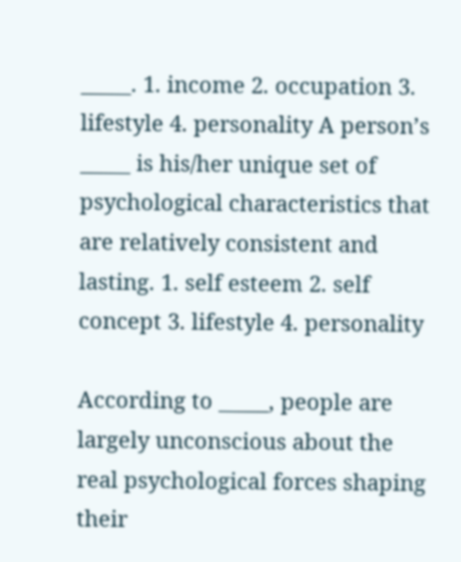_____. 1. income 2. occupation 3. lifestyle 4. personality A person’s _____ is his/her unique set of psychological characteristics that are relatively consistent and lasting. 1. self esteem 2. self concept 3. lifestyle 4. personality

According to _____, people are largely unconscious about the real psychological forces shaping their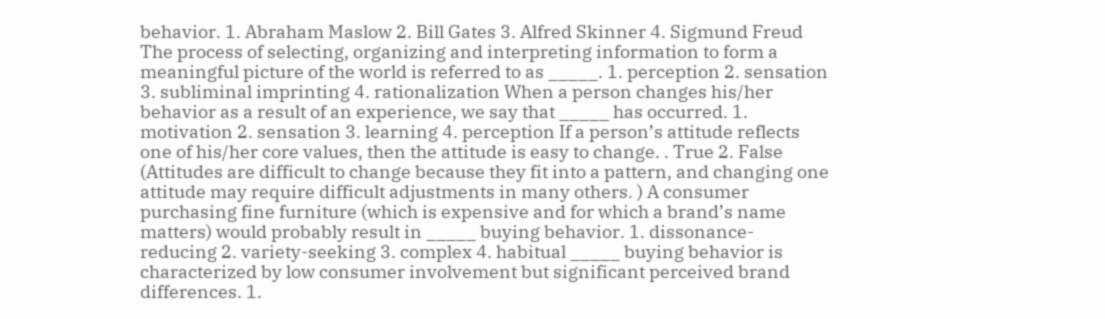behavior. 1. Abraham Maslow 2. Bill Gates 3. Alfred Skinner 4. Sigmund Freud The process of selecting, organizing and interpreting information to form a meaningful picture of the world is referred to as _____. 1. perception 2. sensation 3. subliminal imprinting 4. rationalization When a person changes his/her behavior as a result of an experience, we say that _____ has occurred. 1. motivation 2. sensation 3. learning 4. perception If a person’s attitude reflects one of his/her core values, then the attitude is easy to change. . True 2. False (Attitudes are difficult to change because they fit into a pattern, and changing one attitude may require difficult adjustments in many others. ) A consumer purchasing fine furniture (which is expensive and for which a brand’s name matters) would probably result in _____ buying behavior. 1. dissonance-reducing 2. variety-seeking 3. complex 4. habitual _____ buying behavior is characterized by low consumer involvement but significant perceived brand differences. 1.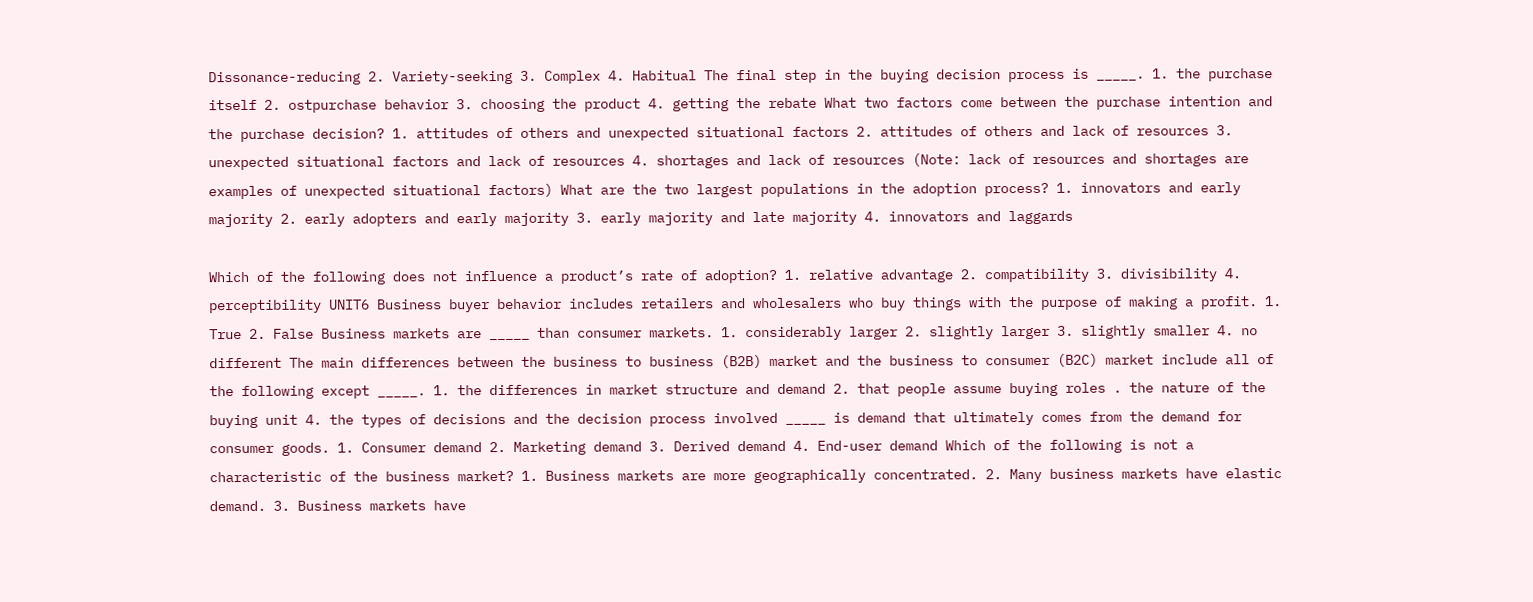Dissonance-reducing 2. Variety-seeking 3. Complex 4. Habitual The final step in the buying decision process is _____. 1. the purchase itself 2. ostpurchase behavior 3. choosing the product 4. getting the rebate What two factors come between the purchase intention and the purchase decision? 1. attitudes of others and unexpected situational factors 2. attitudes of others and lack of resources 3. unexpected situational factors and lack of resources 4. shortages and lack of resources (Note: lack of resources and shortages are examples of unexpected situational factors) What are the two largest populations in the adoption process? 1. innovators and early majority 2. early adopters and early majority 3. early majority and late majority 4. innovators and laggards

Which of the following does not influence a product’s rate of adoption? 1. relative advantage 2. compatibility 3. divisibility 4. perceptibility UNIT6 Business buyer behavior includes retailers and wholesalers who buy things with the purpose of making a profit. 1. True 2. False Business markets are _____ than consumer markets. 1. considerably larger 2. slightly larger 3. slightly smaller 4. no different The main differences between the business to business (B2B) market and the business to consumer (B2C) market include all of the following except _____. 1. the differences in market structure and demand 2. that people assume buying roles . the nature of the buying unit 4. the types of decisions and the decision process involved _____ is demand that ultimately comes from the demand for consumer goods. 1. Consumer demand 2. Marketing demand 3. Derived demand 4. End-user demand Which of the following is not a characteristic of the business market? 1. Business markets are more geographically concentrated. 2. Many business markets have elastic demand. 3. Business markets have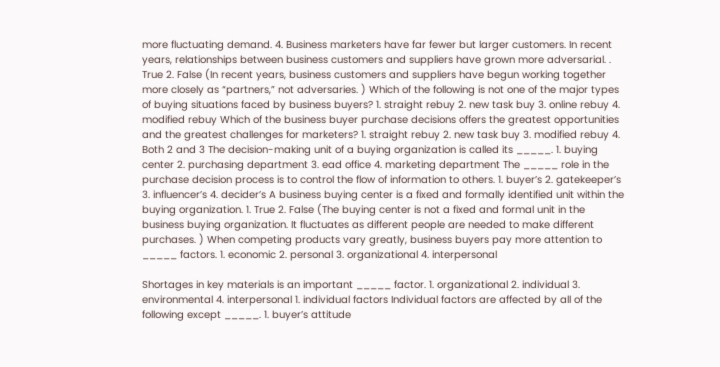more fluctuating demand. 4. Business marketers have far fewer but larger customers. In recent years, relationships between business customers and suppliers have grown more adversarial. . True 2. False (In recent years, business customers and suppliers have begun working together more closely as “partners,” not adversaries. ) Which of the following is not one of the major types of buying situations faced by business buyers? 1. straight rebuy 2. new task buy 3. online rebuy 4. modified rebuy Which of the business buyer purchase decisions offers the greatest opportunities and the greatest challenges for marketers? 1. straight rebuy 2. new task buy 3. modified rebuy 4. Both 2 and 3 The decision-making unit of a buying organization is called its _____. 1. buying center 2. purchasing department 3. ead office 4. marketing department The _____ role in the purchase decision process is to control the flow of information to others. 1. buyer’s 2. gatekeeper’s 3. influencer’s 4. decider’s A business buying center is a fixed and formally identified unit within the buying organization. 1. True 2. False (The buying center is not a fixed and formal unit in the business buying organization. It fluctuates as different people are needed to make different purchases. ) When competing products vary greatly, business buyers pay more attention to _____ factors. 1. economic 2. personal 3. organizational 4. interpersonal

Shortages in key materials is an important _____ factor. 1. organizational 2. individual 3. environmental 4. interpersonal 1. individual factors Individual factors are affected by all of the following except _____. 1. buyer’s attitude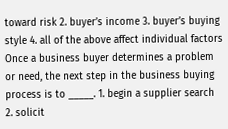toward risk 2. buyer’s income 3. buyer’s buying style 4. all of the above affect individual factors Once a business buyer determines a problem or need, the next step in the business buying process is to _____. 1. begin a supplier search 2. solicit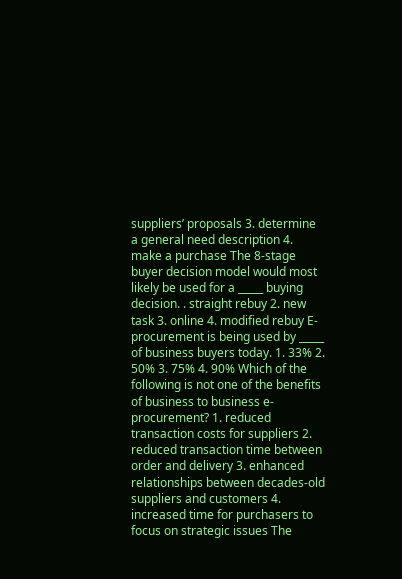suppliers’ proposals 3. determine a general need description 4. make a purchase The 8-stage buyer decision model would most likely be used for a _____ buying decision. . straight rebuy 2. new task 3. online 4. modified rebuy E-procurement is being used by _____ of business buyers today. 1. 33% 2. 50% 3. 75% 4. 90% Which of the following is not one of the benefits of business to business e-procurement? 1. reduced transaction costs for suppliers 2. reduced transaction time between order and delivery 3. enhanced relationships between decades-old suppliers and customers 4. increased time for purchasers to focus on strategic issues The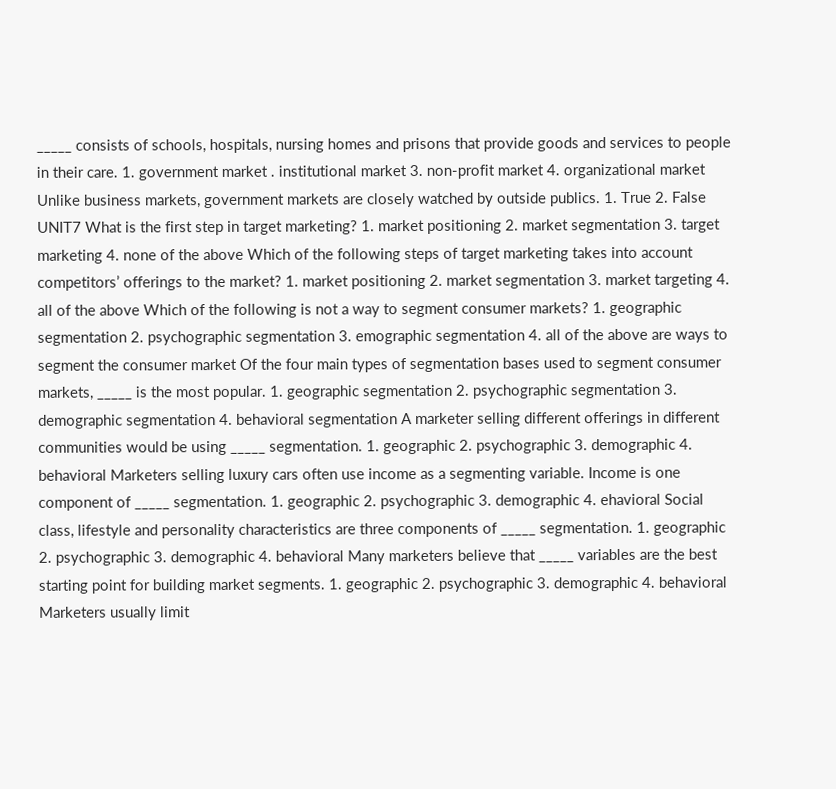_____ consists of schools, hospitals, nursing homes and prisons that provide goods and services to people in their care. 1. government market . institutional market 3. non-profit market 4. organizational market Unlike business markets, government markets are closely watched by outside publics. 1. True 2. False UNIT7 What is the first step in target marketing? 1. market positioning 2. market segmentation 3. target marketing 4. none of the above Which of the following steps of target marketing takes into account competitors’ offerings to the market? 1. market positioning 2. market segmentation 3. market targeting 4. all of the above Which of the following is not a way to segment consumer markets? 1. geographic segmentation 2. psychographic segmentation 3. emographic segmentation 4. all of the above are ways to segment the consumer market Of the four main types of segmentation bases used to segment consumer markets, _____ is the most popular. 1. geographic segmentation 2. psychographic segmentation 3. demographic segmentation 4. behavioral segmentation A marketer selling different offerings in different communities would be using _____ segmentation. 1. geographic 2. psychographic 3. demographic 4. behavioral Marketers selling luxury cars often use income as a segmenting variable. Income is one component of _____ segmentation. 1. geographic 2. psychographic 3. demographic 4. ehavioral Social class, lifestyle and personality characteristics are three components of _____ segmentation. 1. geographic 2. psychographic 3. demographic 4. behavioral Many marketers believe that _____ variables are the best starting point for building market segments. 1. geographic 2. psychographic 3. demographic 4. behavioral Marketers usually limit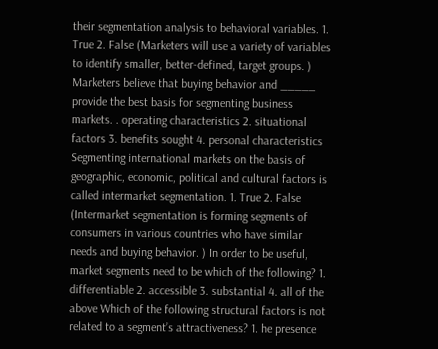their segmentation analysis to behavioral variables. 1. True 2. False (Marketers will use a variety of variables to identify smaller, better-defined, target groups. ) Marketers believe that buying behavior and _____ provide the best basis for segmenting business markets. . operating characteristics 2. situational factors 3. benefits sought 4. personal characteristics Segmenting international markets on the basis of geographic, economic, political and cultural factors is called intermarket segmentation. 1. True 2. False (Intermarket segmentation is forming segments of consumers in various countries who have similar needs and buying behavior. ) In order to be useful, market segments need to be which of the following? 1. differentiable 2. accessible 3. substantial 4. all of the above Which of the following structural factors is not related to a segment’s attractiveness? 1. he presence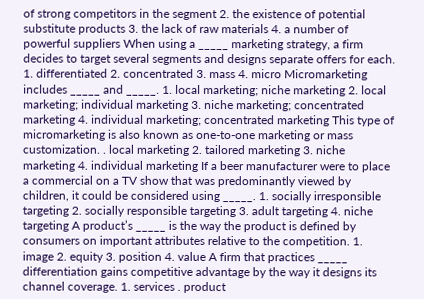of strong competitors in the segment 2. the existence of potential substitute products 3. the lack of raw materials 4. a number of powerful suppliers When using a _____ marketing strategy, a firm decides to target several segments and designs separate offers for each. 1. differentiated 2. concentrated 3. mass 4. micro Micromarketing includes _____ and _____. 1. local marketing; niche marketing 2. local marketing; individual marketing 3. niche marketing; concentrated marketing 4. individual marketing; concentrated marketing This type of micromarketing is also known as one-to-one marketing or mass customization. . local marketing 2. tailored marketing 3. niche marketing 4. individual marketing If a beer manufacturer were to place a commercial on a TV show that was predominantly viewed by children, it could be considered using _____. 1. socially irresponsible targeting 2. socially responsible targeting 3. adult targeting 4. niche targeting A product’s _____ is the way the product is defined by consumers on important attributes relative to the competition. 1. image 2. equity 3. position 4. value A firm that practices _____ differentiation gains competitive advantage by the way it designs its channel coverage. 1. services . product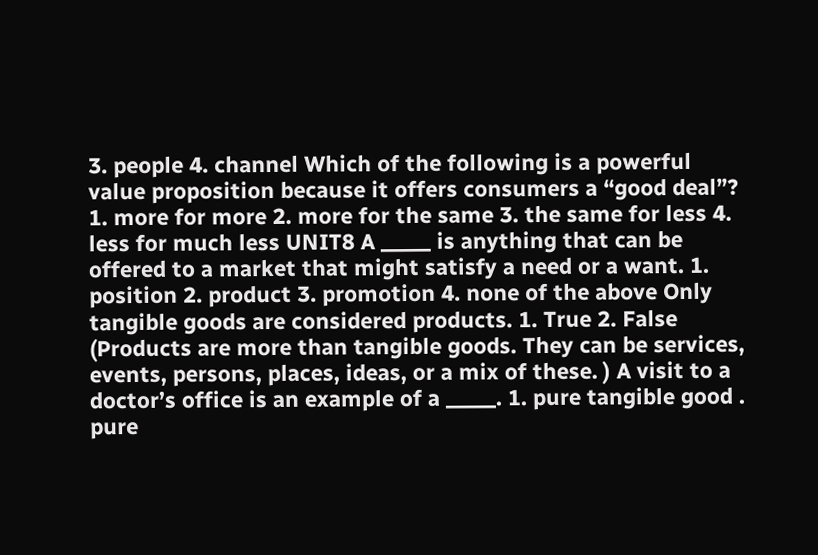3. people 4. channel Which of the following is a powerful value proposition because it offers consumers a “good deal”? 1. more for more 2. more for the same 3. the same for less 4. less for much less UNIT8 A _____ is anything that can be offered to a market that might satisfy a need or a want. 1. position 2. product 3. promotion 4. none of the above Only tangible goods are considered products. 1. True 2. False (Products are more than tangible goods. They can be services, events, persons, places, ideas, or a mix of these. ) A visit to a doctor’s office is an example of a _____. 1. pure tangible good . pure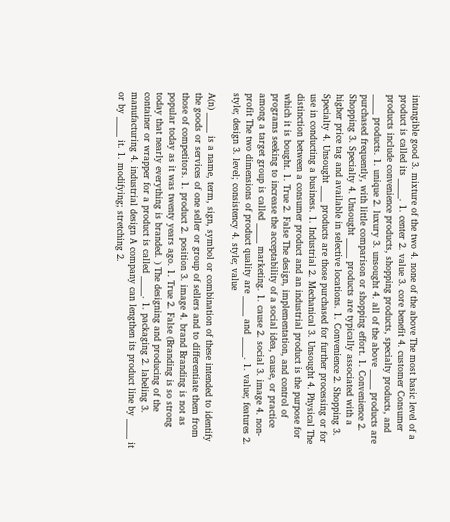intangible good 3. mixture of the two 4. none of the above The most basic level of a product is called its _____. 1. center 2. value 3. core benefit 4. customer Consumer products include convenience products, shopping products, specialty products, and _____ products. 1. unique 2. luxury 3. unsought 4. all of the above _____ products are purchased frequently, with little comparison or shopping effort. 1. Convenience 2. Shopping 3. Specialty 4. Unsought _____ products are typically associated with a higher price tag and available in selective locations. 1. Convenience 2. Shopping 3. Specialty 4. Unsought ____ products are those purchased for further processing or for use in conducting a business. 1. Industrial 2. Mechanical 3. Unsought 4. Physical The distinction between a consumer product and an industrial product is the purpose for which it is bought. 1. True 2. False The design, implementation, and control of programs seeking to increase the acceptability of a social idea, cause, or practice among a target group is called _____ marketing. 1. cause 2. social 3. image 4. non-profit The two dimensions of product quality are _____ and _____. 1. value; features 2. style; design 3. level; consistency 4. style; value

A(n) _____ is a name, term, sign, symbol or combination of these intended to identify the goods or services of one seller or group of sellers and to differentiate them from those of competitors. 1. product 2. position 3. image 4. brand Branding is not as popular today as it was twenty years ago. 1. True 2. False (Branding is so strong today that nearly everything is branded. ) The designing and producing of the container or wrapper for a product is called _____. 1. packaging 2. labeling 3. manufacturing 4. industrial design A company can lengthen its product line by _____ it or by _____ it. 1. modifying; stretching 2.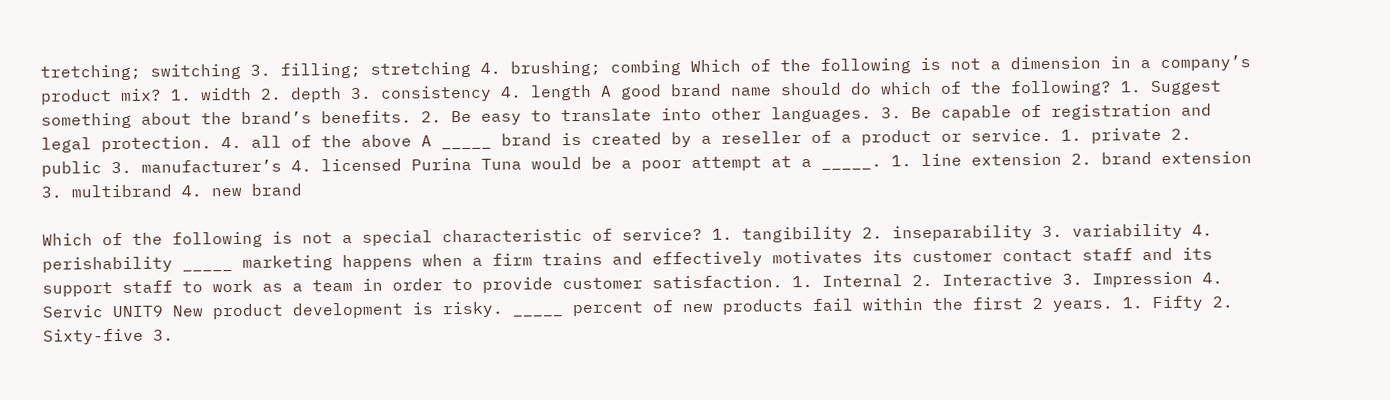tretching; switching 3. filling; stretching 4. brushing; combing Which of the following is not a dimension in a company’s product mix? 1. width 2. depth 3. consistency 4. length A good brand name should do which of the following? 1. Suggest something about the brand’s benefits. 2. Be easy to translate into other languages. 3. Be capable of registration and legal protection. 4. all of the above A _____ brand is created by a reseller of a product or service. 1. private 2. public 3. manufacturer’s 4. licensed Purina Tuna would be a poor attempt at a _____. 1. line extension 2. brand extension 3. multibrand 4. new brand

Which of the following is not a special characteristic of service? 1. tangibility 2. inseparability 3. variability 4. perishability _____ marketing happens when a firm trains and effectively motivates its customer contact staff and its support staff to work as a team in order to provide customer satisfaction. 1. Internal 2. Interactive 3. Impression 4. Servic UNIT9 New product development is risky. _____ percent of new products fail within the first 2 years. 1. Fifty 2. Sixty-five 3.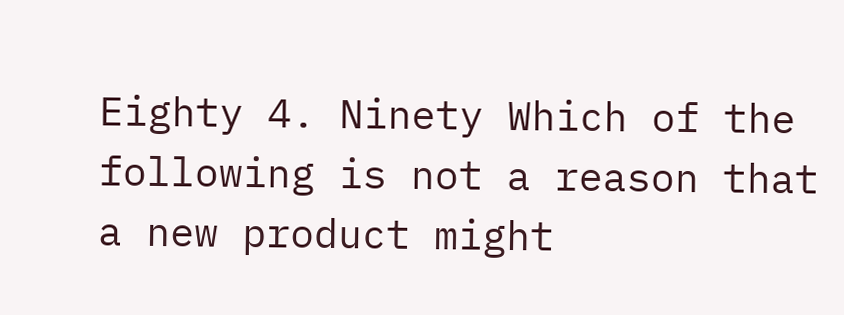Eighty 4. Ninety Which of the following is not a reason that a new product might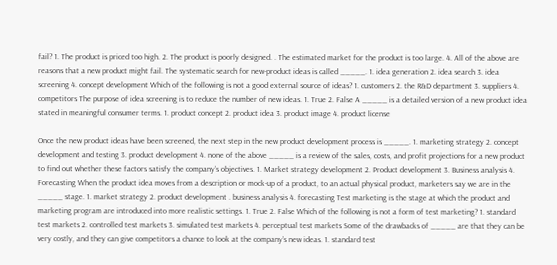fail? 1. The product is priced too high. 2. The product is poorly designed. . The estimated market for the product is too large. 4. All of the above are reasons that a new product might fail. The systematic search for new-product ideas is called _____. 1. idea generation 2. idea search 3. idea screening 4. concept development Which of the following is not a good external source of ideas? 1. customers 2. the R&D department 3. suppliers 4. competitors The purpose of idea screening is to reduce the number of new ideas. 1. True 2. False A _____ is a detailed version of a new product idea stated in meaningful consumer terms. 1. product concept 2. product idea 3. product image 4. product license

Once the new product ideas have been screened, the next step in the new product development process is _____. 1. marketing strategy 2. concept development and testing 3. product development 4. none of the above _____ is a review of the sales, costs, and profit projections for a new product to find out whether these factors satisfy the company’s objectives. 1. Market strategy development 2. Product development 3. Business analysis 4. Forecasting When the product idea moves from a description or mock-up of a product, to an actual physical product, marketers say we are in the _____ stage. 1. market strategy 2. product development . business analysis 4. forecasting Test marketing is the stage at which the product and marketing program are introduced into more realistic settings. 1. True 2. False Which of the following is not a form of test marketing? 1. standard test markets 2. controlled test markets 3. simulated test markets 4. perceptual test markets Some of the drawbacks of _____ are that they can be very costly, and they can give competitors a chance to look at the company’s new ideas. 1. standard test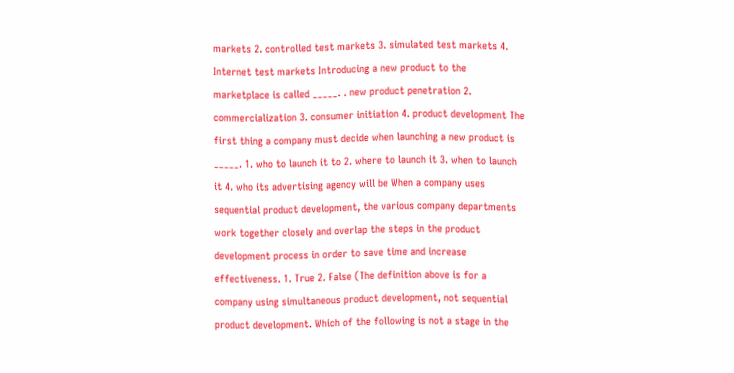markets 2. controlled test markets 3. simulated test markets 4. Internet test markets Introducing a new product to the marketplace is called _____. . new product penetration 2. commercialization 3. consumer initiation 4. product development The first thing a company must decide when launching a new product is _____. 1. who to launch it to 2. where to launch it 3. when to launch it 4. who its advertising agency will be When a company uses sequential product development, the various company departments work together closely and overlap the steps in the product development process in order to save time and increase effectiveness. 1. True 2. False (The definition above is for a company using simultaneous product development, not sequential product development. Which of the following is not a stage in the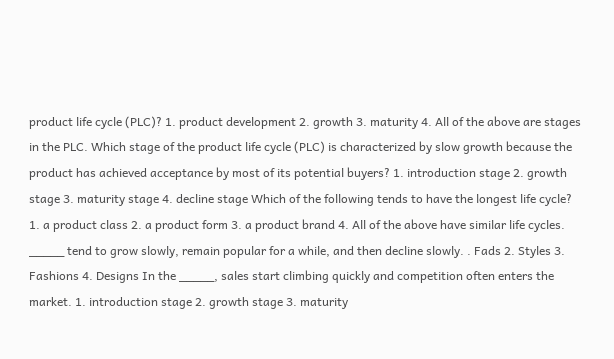product life cycle (PLC)? 1. product development 2. growth 3. maturity 4. All of the above are stages in the PLC. Which stage of the product life cycle (PLC) is characterized by slow growth because the product has achieved acceptance by most of its potential buyers? 1. introduction stage 2. growth stage 3. maturity stage 4. decline stage Which of the following tends to have the longest life cycle? 1. a product class 2. a product form 3. a product brand 4. All of the above have similar life cycles. _____ tend to grow slowly, remain popular for a while, and then decline slowly. . Fads 2. Styles 3. Fashions 4. Designs In the _____, sales start climbing quickly and competition often enters the market. 1. introduction stage 2. growth stage 3. maturity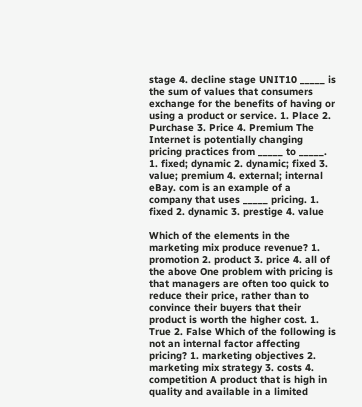stage 4. decline stage UNIT10 _____ is the sum of values that consumers exchange for the benefits of having or using a product or service. 1. Place 2. Purchase 3. Price 4. Premium The Internet is potentially changing pricing practices from _____ to _____. 1. fixed; dynamic 2. dynamic; fixed 3. value; premium 4. external; internal eBay. com is an example of a company that uses _____ pricing. 1. fixed 2. dynamic 3. prestige 4. value

Which of the elements in the marketing mix produce revenue? 1. promotion 2. product 3. price 4. all of the above One problem with pricing is that managers are often too quick to reduce their price, rather than to convince their buyers that their product is worth the higher cost. 1. True 2. False Which of the following is not an internal factor affecting pricing? 1. marketing objectives 2. marketing mix strategy 3. costs 4. competition A product that is high in quality and available in a limited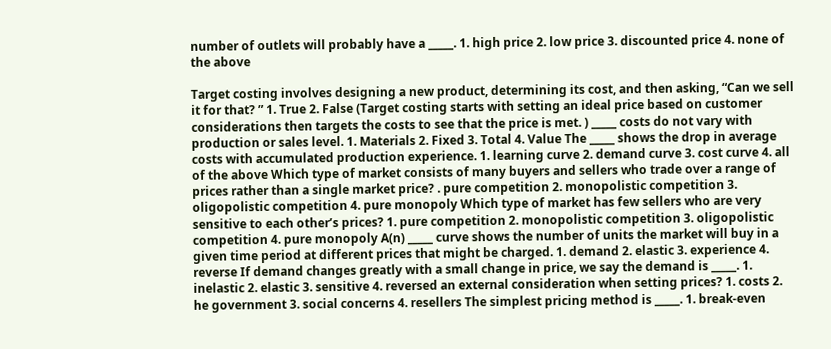number of outlets will probably have a _____. 1. high price 2. low price 3. discounted price 4. none of the above

Target costing involves designing a new product, determining its cost, and then asking, “Can we sell it for that? ” 1. True 2. False (Target costing starts with setting an ideal price based on customer considerations then targets the costs to see that the price is met. ) _____ costs do not vary with production or sales level. 1. Materials 2. Fixed 3. Total 4. Value The _____ shows the drop in average costs with accumulated production experience. 1. learning curve 2. demand curve 3. cost curve 4. all of the above Which type of market consists of many buyers and sellers who trade over a range of prices rather than a single market price? . pure competition 2. monopolistic competition 3. oligopolistic competition 4. pure monopoly Which type of market has few sellers who are very sensitive to each other’s prices? 1. pure competition 2. monopolistic competition 3. oligopolistic competition 4. pure monopoly A(n) _____ curve shows the number of units the market will buy in a given time period at different prices that might be charged. 1. demand 2. elastic 3. experience 4. reverse If demand changes greatly with a small change in price, we say the demand is _____. 1. inelastic 2. elastic 3. sensitive 4. reversed an external consideration when setting prices? 1. costs 2. he government 3. social concerns 4. resellers The simplest pricing method is _____. 1. break-even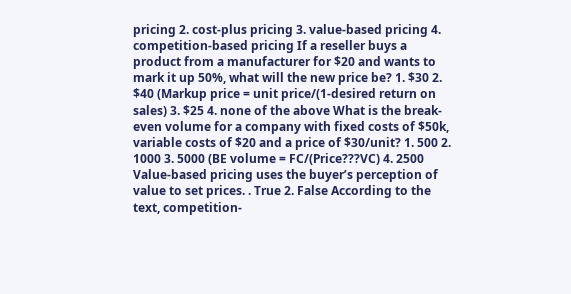pricing 2. cost-plus pricing 3. value-based pricing 4. competition-based pricing If a reseller buys a product from a manufacturer for $20 and wants to mark it up 50%, what will the new price be? 1. $30 2. $40 (Markup price = unit price/(1-desired return on sales) 3. $25 4. none of the above What is the break-even volume for a company with fixed costs of $50k, variable costs of $20 and a price of $30/unit? 1. 500 2. 1000 3. 5000 (BE volume = FC/(Price???VC) 4. 2500 Value-based pricing uses the buyer’s perception of value to set prices. . True 2. False According to the text, competition-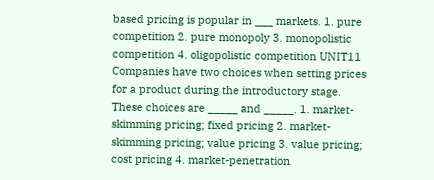based pricing is popular in ___ markets. 1. pure competition 2. pure monopoly 3. monopolistic competition 4. oligopolistic competition UNIT11 Companies have two choices when setting prices for a product during the introductory stage. These choices are _____ and _____. 1. market-skimming pricing; fixed pricing 2. market-skimming pricing; value pricing 3. value pricing; cost pricing 4. market-penetration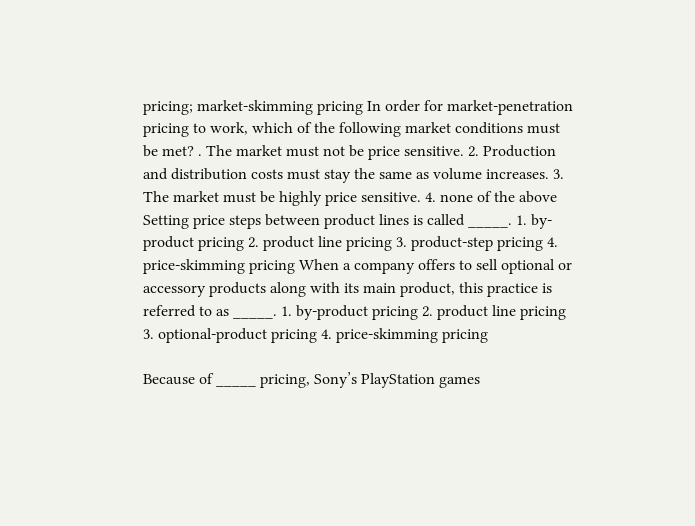pricing; market-skimming pricing In order for market-penetration pricing to work, which of the following market conditions must be met? . The market must not be price sensitive. 2. Production and distribution costs must stay the same as volume increases. 3. The market must be highly price sensitive. 4. none of the above Setting price steps between product lines is called _____. 1. by-product pricing 2. product line pricing 3. product-step pricing 4. price-skimming pricing When a company offers to sell optional or accessory products along with its main product, this practice is referred to as _____. 1. by-product pricing 2. product line pricing 3. optional-product pricing 4. price-skimming pricing

Because of _____ pricing, Sony’s PlayStation games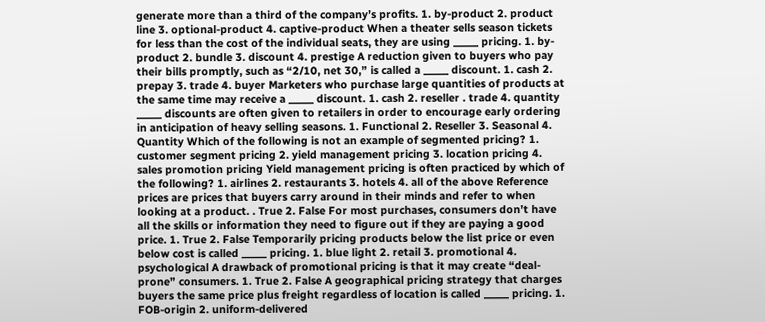generate more than a third of the company’s profits. 1. by-product 2. product line 3. optional-product 4. captive-product When a theater sells season tickets for less than the cost of the individual seats, they are using _____ pricing. 1. by-product 2. bundle 3. discount 4. prestige A reduction given to buyers who pay their bills promptly, such as “2/10, net 30,” is called a _____ discount. 1. cash 2. prepay 3. trade 4. buyer Marketers who purchase large quantities of products at the same time may receive a _____ discount. 1. cash 2. reseller . trade 4. quantity _____ discounts are often given to retailers in order to encourage early ordering in anticipation of heavy selling seasons. 1. Functional 2. Reseller 3. Seasonal 4. Quantity Which of the following is not an example of segmented pricing? 1. customer segment pricing 2. yield management pricing 3. location pricing 4. sales promotion pricing Yield management pricing is often practiced by which of the following? 1. airlines 2. restaurants 3. hotels 4. all of the above Reference prices are prices that buyers carry around in their minds and refer to when looking at a product. . True 2. False For most purchases, consumers don’t have all the skills or information they need to figure out if they are paying a good price. 1. True 2. False Temporarily pricing products below the list price or even below cost is called _____ pricing. 1. blue light 2. retail 3. promotional 4. psychological A drawback of promotional pricing is that it may create “deal-prone” consumers. 1. True 2. False A geographical pricing strategy that charges buyers the same price plus freight regardless of location is called _____ pricing. 1. FOB-origin 2. uniform-delivered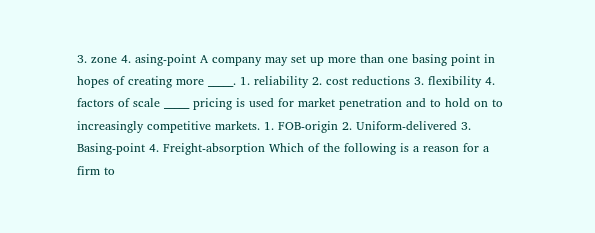3. zone 4. asing-point A company may set up more than one basing point in hopes of creating more _____. 1. reliability 2. cost reductions 3. flexibility 4. factors of scale _____ pricing is used for market penetration and to hold on to increasingly competitive markets. 1. FOB-origin 2. Uniform-delivered 3. Basing-point 4. Freight-absorption Which of the following is a reason for a firm to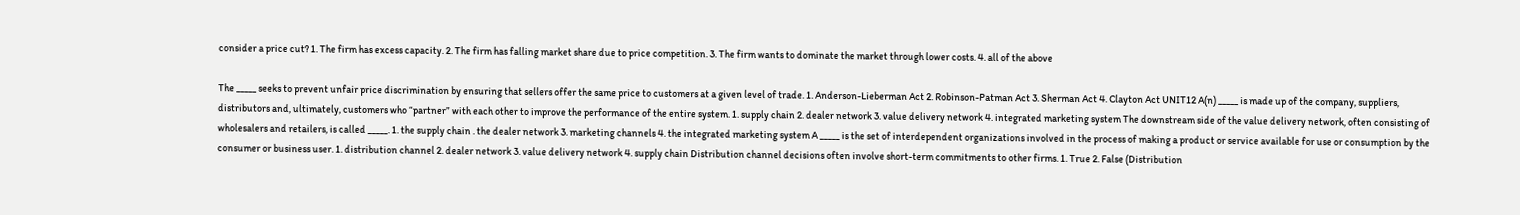consider a price cut? 1. The firm has excess capacity. 2. The firm has falling market share due to price competition. 3. The firm wants to dominate the market through lower costs. 4. all of the above

The _____ seeks to prevent unfair price discrimination by ensuring that sellers offer the same price to customers at a given level of trade. 1. Anderson-Lieberman Act 2. Robinson-Patman Act 3. Sherman Act 4. Clayton Act UNIT12 A(n) _____ is made up of the company, suppliers, distributors and, ultimately, customers who “partner” with each other to improve the performance of the entire system. 1. supply chain 2. dealer network 3. value delivery network 4. integrated marketing system The downstream side of the value delivery network, often consisting of wholesalers and retailers, is called _____. 1. the supply chain . the dealer network 3. marketing channels 4. the integrated marketing system A _____ is the set of interdependent organizations involved in the process of making a product or service available for use or consumption by the consumer or business user. 1. distribution channel 2. dealer network 3. value delivery network 4. supply chain Distribution channel decisions often involve short-term commitments to other firms. 1. True 2. False (Distribution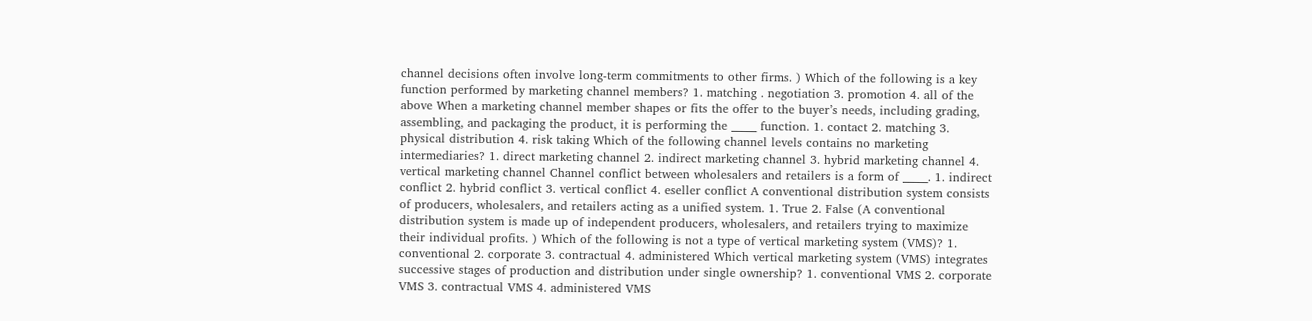channel decisions often involve long-term commitments to other firms. ) Which of the following is a key function performed by marketing channel members? 1. matching . negotiation 3. promotion 4. all of the above When a marketing channel member shapes or fits the offer to the buyer’s needs, including grading, assembling, and packaging the product, it is performing the _____ function. 1. contact 2. matching 3. physical distribution 4. risk taking Which of the following channel levels contains no marketing intermediaries? 1. direct marketing channel 2. indirect marketing channel 3. hybrid marketing channel 4. vertical marketing channel Channel conflict between wholesalers and retailers is a form of _____. 1. indirect conflict 2. hybrid conflict 3. vertical conflict 4. eseller conflict A conventional distribution system consists of producers, wholesalers, and retailers acting as a unified system. 1. True 2. False (A conventional distribution system is made up of independent producers, wholesalers, and retailers trying to maximize their individual profits. ) Which of the following is not a type of vertical marketing system (VMS)? 1. conventional 2. corporate 3. contractual 4. administered Which vertical marketing system (VMS) integrates successive stages of production and distribution under single ownership? 1. conventional VMS 2. corporate VMS 3. contractual VMS 4. administered VMS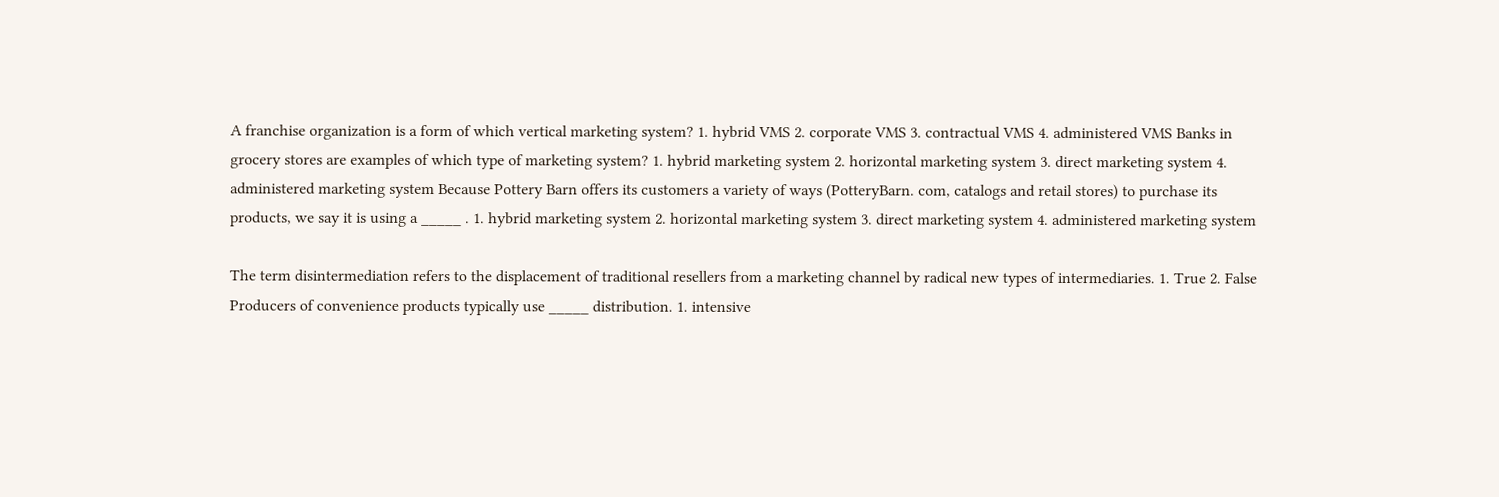A franchise organization is a form of which vertical marketing system? 1. hybrid VMS 2. corporate VMS 3. contractual VMS 4. administered VMS Banks in grocery stores are examples of which type of marketing system? 1. hybrid marketing system 2. horizontal marketing system 3. direct marketing system 4. administered marketing system Because Pottery Barn offers its customers a variety of ways (PotteryBarn. com, catalogs and retail stores) to purchase its products, we say it is using a _____ . 1. hybrid marketing system 2. horizontal marketing system 3. direct marketing system 4. administered marketing system

The term disintermediation refers to the displacement of traditional resellers from a marketing channel by radical new types of intermediaries. 1. True 2. False Producers of convenience products typically use _____ distribution. 1. intensive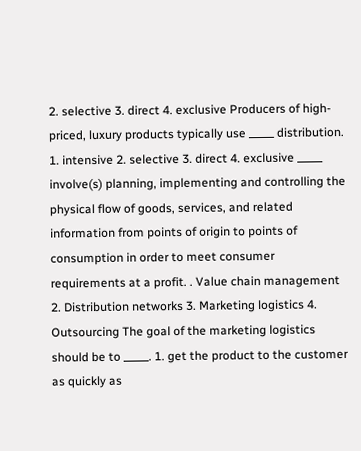2. selective 3. direct 4. exclusive Producers of high-priced, luxury products typically use _____ distribution. 1. intensive 2. selective 3. direct 4. exclusive _____ involve(s) planning, implementing and controlling the physical flow of goods, services, and related information from points of origin to points of consumption in order to meet consumer requirements at a profit. . Value chain management 2. Distribution networks 3. Marketing logistics 4. Outsourcing The goal of the marketing logistics should be to _____. 1. get the product to the customer as quickly as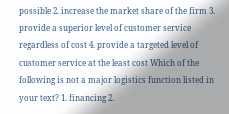possible 2. increase the market share of the firm 3. provide a superior level of customer service regardless of cost 4. provide a targeted level of customer service at the least cost Which of the following is not a major logistics function listed in your text? 1. financing 2.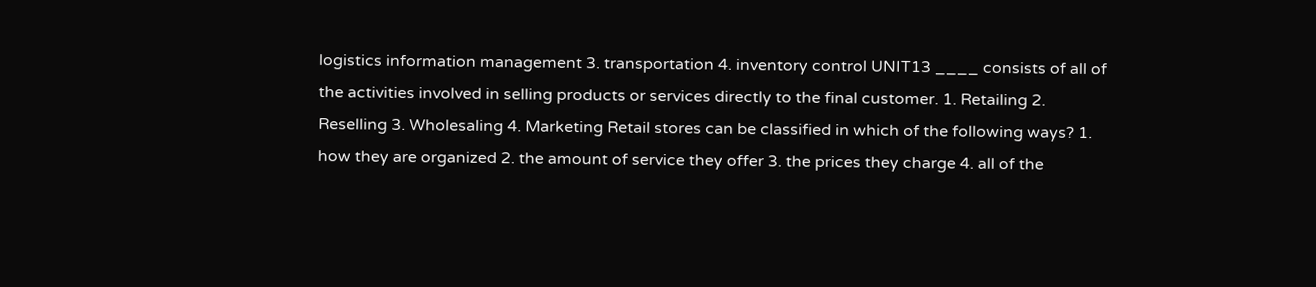logistics information management 3. transportation 4. inventory control UNIT13 ____ consists of all of the activities involved in selling products or services directly to the final customer. 1. Retailing 2. Reselling 3. Wholesaling 4. Marketing Retail stores can be classified in which of the following ways? 1. how they are organized 2. the amount of service they offer 3. the prices they charge 4. all of the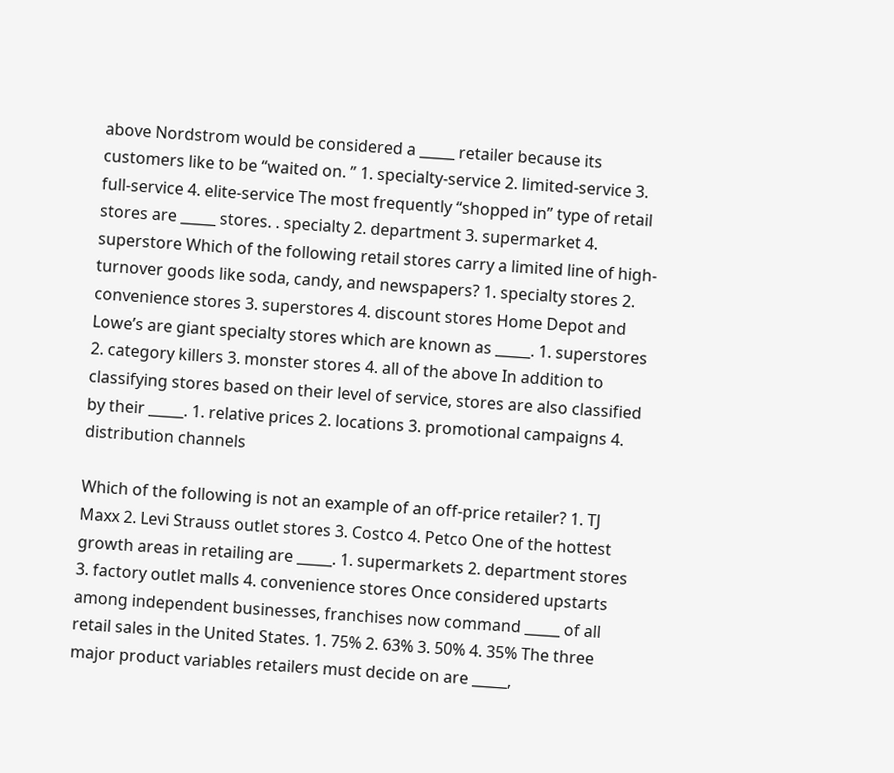above Nordstrom would be considered a _____ retailer because its customers like to be “waited on. ” 1. specialty-service 2. limited-service 3. full-service 4. elite-service The most frequently “shopped in” type of retail stores are _____ stores. . specialty 2. department 3. supermarket 4. superstore Which of the following retail stores carry a limited line of high-turnover goods like soda, candy, and newspapers? 1. specialty stores 2. convenience stores 3. superstores 4. discount stores Home Depot and Lowe’s are giant specialty stores which are known as _____. 1. superstores 2. category killers 3. monster stores 4. all of the above In addition to classifying stores based on their level of service, stores are also classified by their _____. 1. relative prices 2. locations 3. promotional campaigns 4. distribution channels

Which of the following is not an example of an off-price retailer? 1. TJ Maxx 2. Levi Strauss outlet stores 3. Costco 4. Petco One of the hottest growth areas in retailing are _____. 1. supermarkets 2. department stores 3. factory outlet malls 4. convenience stores Once considered upstarts among independent businesses, franchises now command _____ of all retail sales in the United States. 1. 75% 2. 63% 3. 50% 4. 35% The three major product variables retailers must decide on are _____,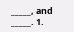_____, and _____. 1.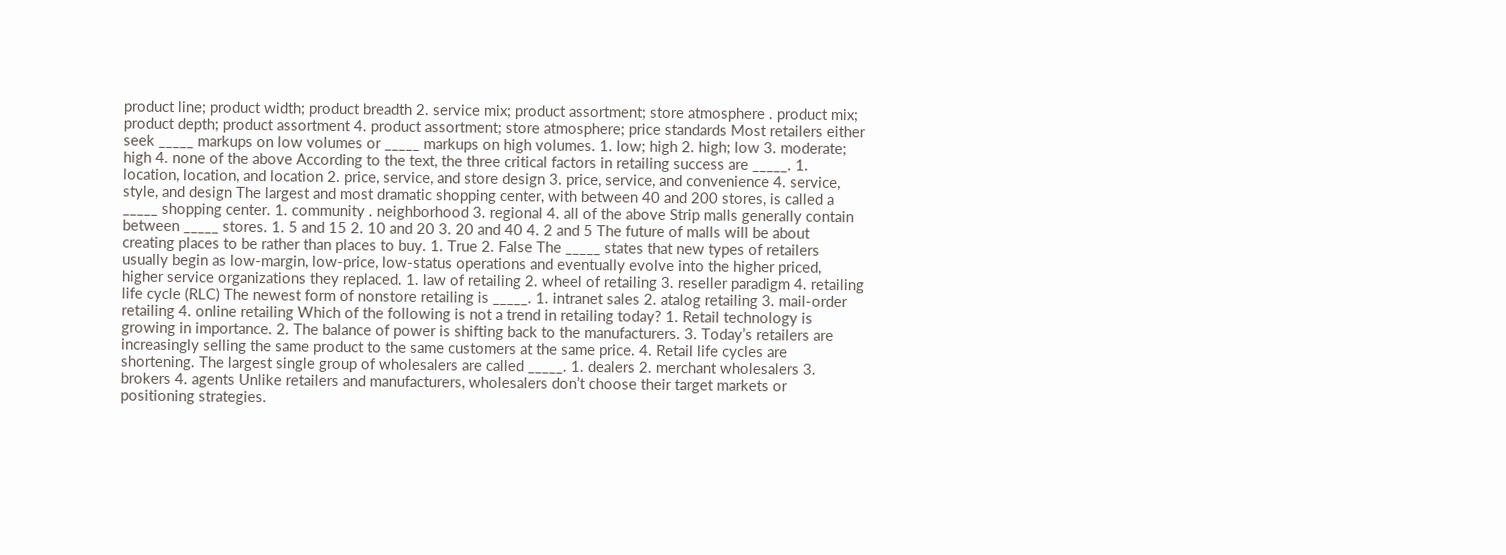product line; product width; product breadth 2. service mix; product assortment; store atmosphere . product mix; product depth; product assortment 4. product assortment; store atmosphere; price standards Most retailers either seek _____ markups on low volumes or _____ markups on high volumes. 1. low; high 2. high; low 3. moderate; high 4. none of the above According to the text, the three critical factors in retailing success are _____. 1. location, location, and location 2. price, service, and store design 3. price, service, and convenience 4. service, style, and design The largest and most dramatic shopping center, with between 40 and 200 stores, is called a _____ shopping center. 1. community . neighborhood 3. regional 4. all of the above Strip malls generally contain between _____ stores. 1. 5 and 15 2. 10 and 20 3. 20 and 40 4. 2 and 5 The future of malls will be about creating places to be rather than places to buy. 1. True 2. False The _____ states that new types of retailers usually begin as low-margin, low-price, low-status operations and eventually evolve into the higher priced, higher service organizations they replaced. 1. law of retailing 2. wheel of retailing 3. reseller paradigm 4. retailing life cycle (RLC) The newest form of nonstore retailing is _____. 1. intranet sales 2. atalog retailing 3. mail-order retailing 4. online retailing Which of the following is not a trend in retailing today? 1. Retail technology is growing in importance. 2. The balance of power is shifting back to the manufacturers. 3. Today’s retailers are increasingly selling the same product to the same customers at the same price. 4. Retail life cycles are shortening. The largest single group of wholesalers are called _____. 1. dealers 2. merchant wholesalers 3. brokers 4. agents Unlike retailers and manufacturers, wholesalers don’t choose their target markets or positioning strategies.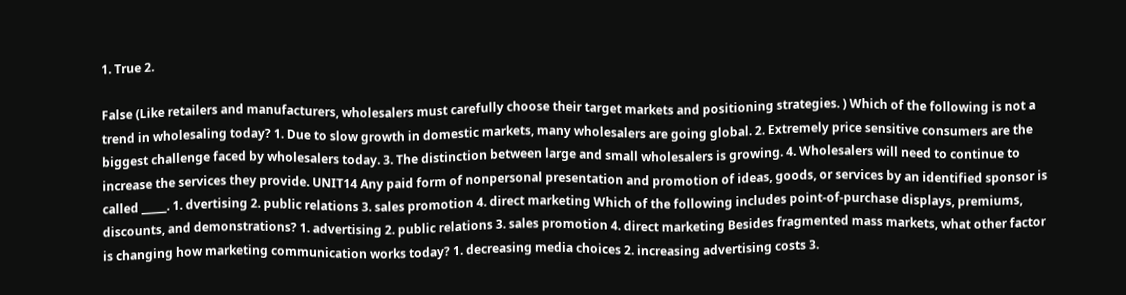1. True 2.

False (Like retailers and manufacturers, wholesalers must carefully choose their target markets and positioning strategies. ) Which of the following is not a trend in wholesaling today? 1. Due to slow growth in domestic markets, many wholesalers are going global. 2. Extremely price sensitive consumers are the biggest challenge faced by wholesalers today. 3. The distinction between large and small wholesalers is growing. 4. Wholesalers will need to continue to increase the services they provide. UNIT14 Any paid form of nonpersonal presentation and promotion of ideas, goods, or services by an identified sponsor is called _____. 1. dvertising 2. public relations 3. sales promotion 4. direct marketing Which of the following includes point-of-purchase displays, premiums, discounts, and demonstrations? 1. advertising 2. public relations 3. sales promotion 4. direct marketing Besides fragmented mass markets, what other factor is changing how marketing communication works today? 1. decreasing media choices 2. increasing advertising costs 3.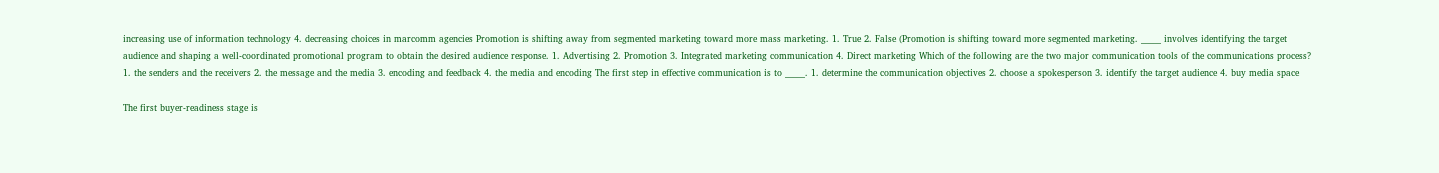increasing use of information technology 4. decreasing choices in marcomm agencies Promotion is shifting away from segmented marketing toward more mass marketing. 1. True 2. False (Promotion is shifting toward more segmented marketing. _____ involves identifying the target audience and shaping a well-coordinated promotional program to obtain the desired audience response. 1. Advertising 2. Promotion 3. Integrated marketing communication 4. Direct marketing Which of the following are the two major communication tools of the communications process? 1. the senders and the receivers 2. the message and the media 3. encoding and feedback 4. the media and encoding The first step in effective communication is to _____. 1. determine the communication objectives 2. choose a spokesperson 3. identify the target audience 4. buy media space

The first buyer-readiness stage is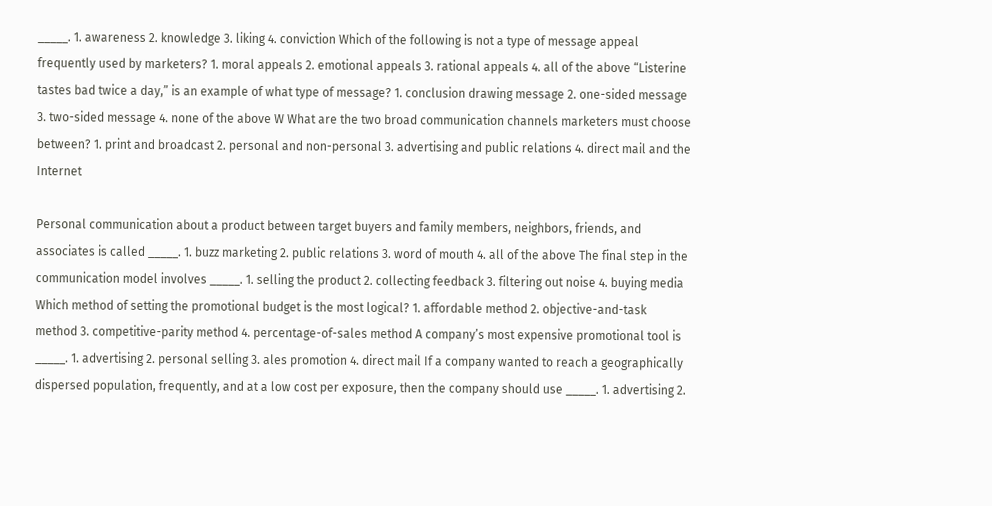_____. 1. awareness 2. knowledge 3. liking 4. conviction Which of the following is not a type of message appeal frequently used by marketers? 1. moral appeals 2. emotional appeals 3. rational appeals 4. all of the above “Listerine tastes bad twice a day,” is an example of what type of message? 1. conclusion drawing message 2. one-sided message 3. two-sided message 4. none of the above W What are the two broad communication channels marketers must choose between? 1. print and broadcast 2. personal and non-personal 3. advertising and public relations 4. direct mail and the Internet

Personal communication about a product between target buyers and family members, neighbors, friends, and associates is called _____. 1. buzz marketing 2. public relations 3. word of mouth 4. all of the above The final step in the communication model involves _____. 1. selling the product 2. collecting feedback 3. filtering out noise 4. buying media Which method of setting the promotional budget is the most logical? 1. affordable method 2. objective-and-task method 3. competitive-parity method 4. percentage-of-sales method A company’s most expensive promotional tool is _____. 1. advertising 2. personal selling 3. ales promotion 4. direct mail If a company wanted to reach a geographically dispersed population, frequently, and at a low cost per exposure, then the company should use _____. 1. advertising 2.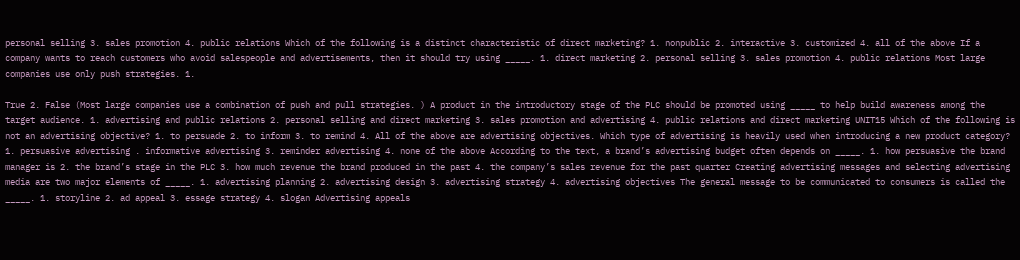personal selling 3. sales promotion 4. public relations Which of the following is a distinct characteristic of direct marketing? 1. nonpublic 2. interactive 3. customized 4. all of the above If a company wants to reach customers who avoid salespeople and advertisements, then it should try using _____. 1. direct marketing 2. personal selling 3. sales promotion 4. public relations Most large companies use only push strategies. 1.

True 2. False (Most large companies use a combination of push and pull strategies. ) A product in the introductory stage of the PLC should be promoted using _____ to help build awareness among the target audience. 1. advertising and public relations 2. personal selling and direct marketing 3. sales promotion and advertising 4. public relations and direct marketing UNIT15 Which of the following is not an advertising objective? 1. to persuade 2. to inform 3. to remind 4. All of the above are advertising objectives. Which type of advertising is heavily used when introducing a new product category? 1. persuasive advertising . informative advertising 3. reminder advertising 4. none of the above According to the text, a brand’s advertising budget often depends on _____. 1. how persuasive the brand manager is 2. the brand’s stage in the PLC 3. how much revenue the brand produced in the past 4. the company’s sales revenue for the past quarter Creating advertising messages and selecting advertising media are two major elements of _____. 1. advertising planning 2. advertising design 3. advertising strategy 4. advertising objectives The general message to be communicated to consumers is called the _____. 1. storyline 2. ad appeal 3. essage strategy 4. slogan Advertising appeals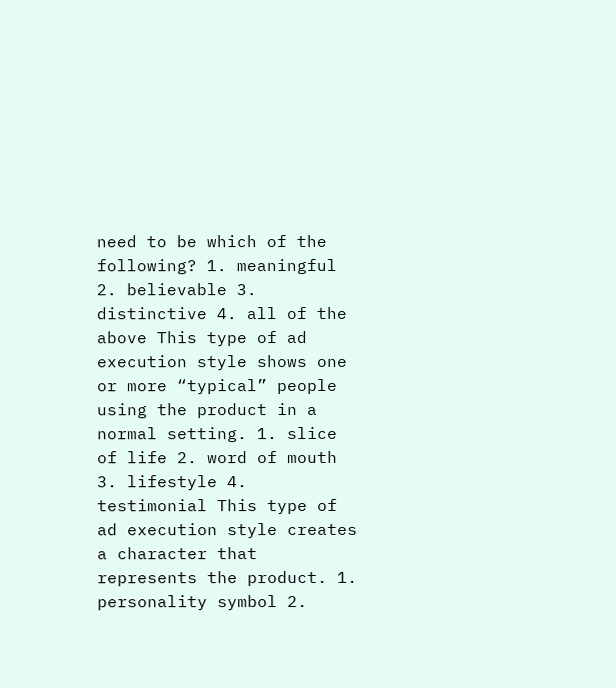need to be which of the following? 1. meaningful 2. believable 3. distinctive 4. all of the above This type of ad execution style shows one or more “typical” people using the product in a normal setting. 1. slice of life 2. word of mouth 3. lifestyle 4. testimonial This type of ad execution style creates a character that represents the product. 1. personality symbol 2.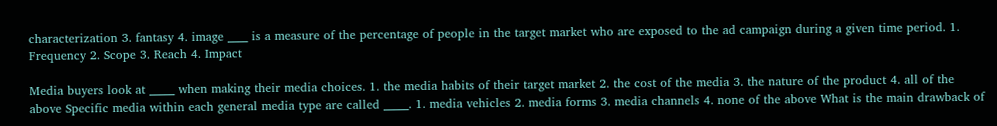characterization 3. fantasy 4. image ____ is a measure of the percentage of people in the target market who are exposed to the ad campaign during a given time period. 1. Frequency 2. Scope 3. Reach 4. Impact

Media buyers look at _____ when making their media choices. 1. the media habits of their target market 2. the cost of the media 3. the nature of the product 4. all of the above Specific media within each general media type are called _____. 1. media vehicles 2. media forms 3. media channels 4. none of the above What is the main drawback of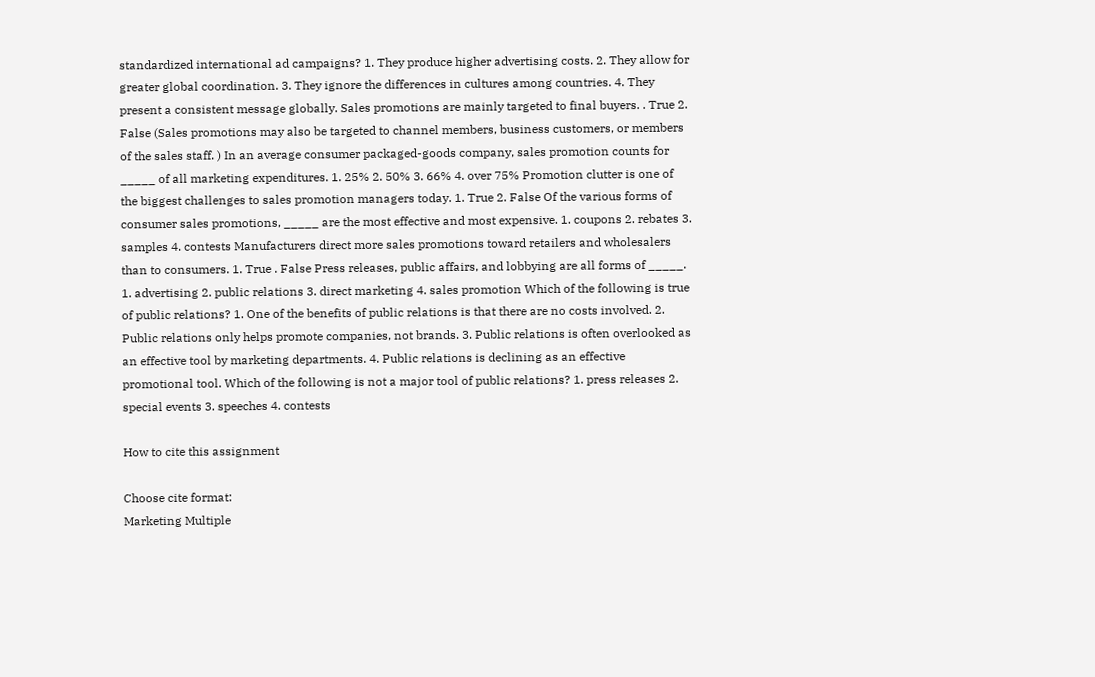standardized international ad campaigns? 1. They produce higher advertising costs. 2. They allow for greater global coordination. 3. They ignore the differences in cultures among countries. 4. They present a consistent message globally. Sales promotions are mainly targeted to final buyers. . True 2. False (Sales promotions may also be targeted to channel members, business customers, or members of the sales staff. ) In an average consumer packaged-goods company, sales promotion counts for _____ of all marketing expenditures. 1. 25% 2. 50% 3. 66% 4. over 75% Promotion clutter is one of the biggest challenges to sales promotion managers today. 1. True 2. False Of the various forms of consumer sales promotions, _____ are the most effective and most expensive. 1. coupons 2. rebates 3. samples 4. contests Manufacturers direct more sales promotions toward retailers and wholesalers than to consumers. 1. True . False Press releases, public affairs, and lobbying are all forms of _____. 1. advertising 2. public relations 3. direct marketing 4. sales promotion Which of the following is true of public relations? 1. One of the benefits of public relations is that there are no costs involved. 2. Public relations only helps promote companies, not brands. 3. Public relations is often overlooked as an effective tool by marketing departments. 4. Public relations is declining as an effective promotional tool. Which of the following is not a major tool of public relations? 1. press releases 2. special events 3. speeches 4. contests

How to cite this assignment

Choose cite format:
Marketing Multiple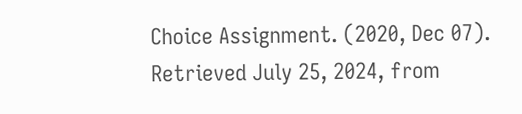Choice Assignment. (2020, Dec 07). Retrieved July 25, 2024, from